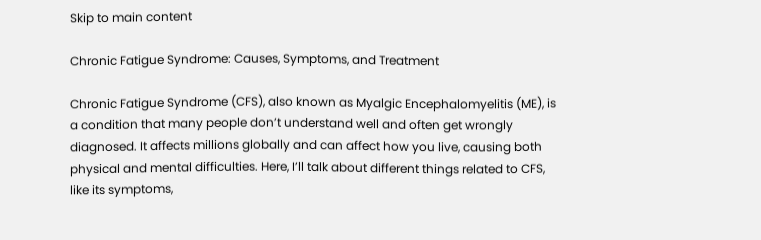Skip to main content

Chronic Fatigue Syndrome: Causes, Symptoms, and Treatment

Chronic Fatigue Syndrome (CFS), also known as Myalgic Encephalomyelitis (ME), is a condition that many people don’t understand well and often get wrongly diagnosed. It affects millions globally and can affect how you live, causing both physical and mental difficulties. Here, I’ll talk about different things related to CFS, like its symptoms,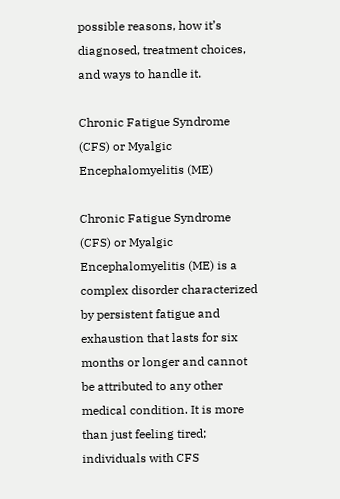possible reasons, how it’s diagnosed, treatment choices, and ways to handle it.

Chronic Fatigue Syndrome (CFS) or Myalgic Encephalomyelitis (ME)

Chronic Fatigue Syndrome (CFS) or Myalgic Encephalomyelitis (ME) is a complex disorder characterized by persistent fatigue and exhaustion that lasts for six months or longer and cannot be attributed to any other medical condition. It is more than just feeling tired; individuals with CFS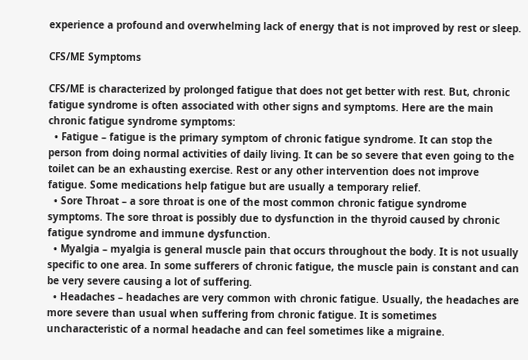experience a profound and overwhelming lack of energy that is not improved by rest or sleep.

CFS/ME Symptoms

CFS/ME is characterized by prolonged fatigue that does not get better with rest. But, chronic fatigue syndrome is often associated with other signs and symptoms. Here are the main chronic fatigue syndrome symptoms:
  • Fatigue – fatigue is the primary symptom of chronic fatigue syndrome. It can stop the person from doing normal activities of daily living. It can be so severe that even going to the toilet can be an exhausting exercise. Rest or any other intervention does not improve fatigue. Some medications help fatigue but are usually a temporary relief.
  • Sore Throat – a sore throat is one of the most common chronic fatigue syndrome symptoms. The sore throat is possibly due to dysfunction in the thyroid caused by chronic fatigue syndrome and immune dysfunction.
  • Myalgia – myalgia is general muscle pain that occurs throughout the body. It is not usually specific to one area. In some sufferers of chronic fatigue, the muscle pain is constant and can be very severe causing a lot of suffering.
  • Headaches – headaches are very common with chronic fatigue. Usually, the headaches are more severe than usual when suffering from chronic fatigue. It is sometimes uncharacteristic of a normal headache and can feel sometimes like a migraine.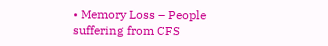• Memory Loss – People suffering from CFS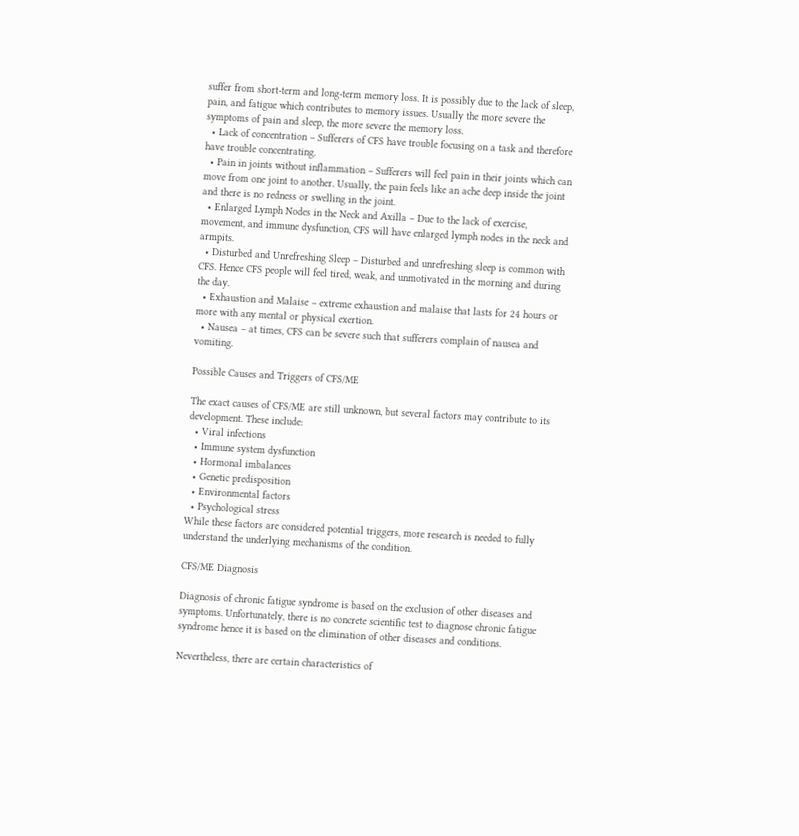suffer from short-term and long-term memory loss. It is possibly due to the lack of sleep, pain, and fatigue which contributes to memory issues. Usually the more severe the symptoms of pain and sleep, the more severe the memory loss.
  • Lack of concentration – Sufferers of CFS have trouble focusing on a task and therefore have trouble concentrating.
  • Pain in joints without inflammation – Sufferers will feel pain in their joints which can move from one joint to another. Usually, the pain feels like an ache deep inside the joint and there is no redness or swelling in the joint.
  • Enlarged Lymph Nodes in the Neck and Axilla – Due to the lack of exercise, movement, and immune dysfunction, CFS will have enlarged lymph nodes in the neck and armpits.
  • Disturbed and Unrefreshing Sleep – Disturbed and unrefreshing sleep is common with CFS. Hence CFS people will feel tired, weak, and unmotivated in the morning and during the day.
  • Exhaustion and Malaise – extreme exhaustion and malaise that lasts for 24 hours or more with any mental or physical exertion.
  • Nausea – at times, CFS can be severe such that sufferers complain of nausea and vomiting.

Possible Causes and Triggers of CFS/ME

The exact causes of CFS/ME are still unknown, but several factors may contribute to its development. These include:
  • Viral infections
  • Immune system dysfunction
  • Hormonal imbalances
  • Genetic predisposition
  • Environmental factors
  • Psychological stress
While these factors are considered potential triggers, more research is needed to fully understand the underlying mechanisms of the condition.

CFS/ME Diagnosis

Diagnosis of chronic fatigue syndrome is based on the exclusion of other diseases and symptoms. Unfortunately, there is no concrete scientific test to diagnose chronic fatigue syndrome hence it is based on the elimination of other diseases and conditions.

Nevertheless, there are certain characteristics of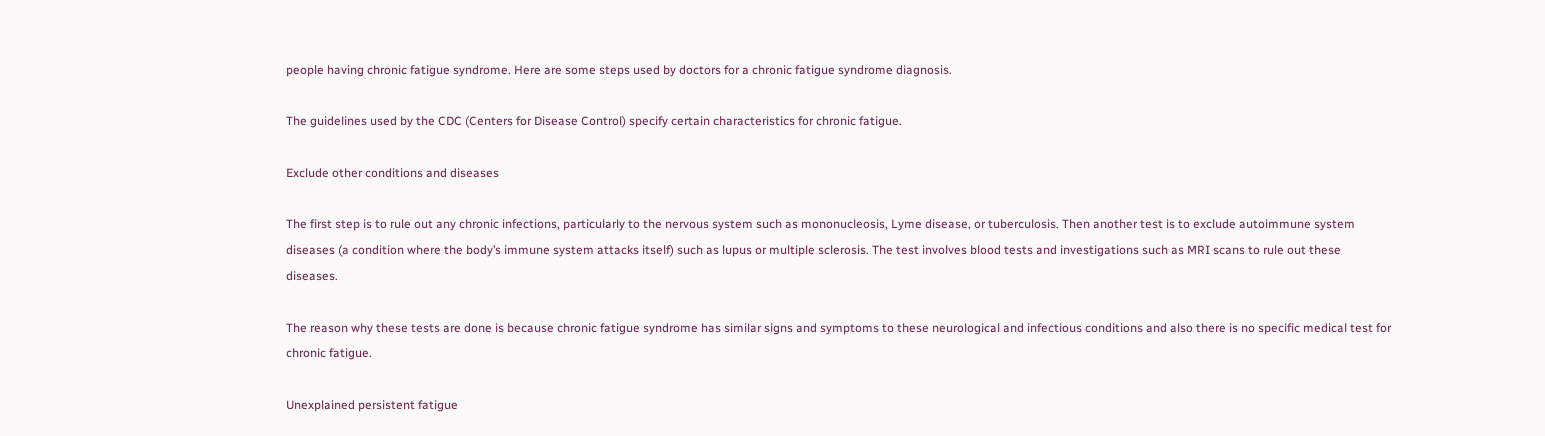people having chronic fatigue syndrome. Here are some steps used by doctors for a chronic fatigue syndrome diagnosis.

The guidelines used by the CDC (Centers for Disease Control) specify certain characteristics for chronic fatigue.

Exclude other conditions and diseases

The first step is to rule out any chronic infections, particularly to the nervous system such as mononucleosis, Lyme disease, or tuberculosis. Then another test is to exclude autoimmune system diseases (a condition where the body’s immune system attacks itself) such as lupus or multiple sclerosis. The test involves blood tests and investigations such as MRI scans to rule out these diseases.

The reason why these tests are done is because chronic fatigue syndrome has similar signs and symptoms to these neurological and infectious conditions and also there is no specific medical test for chronic fatigue.

Unexplained persistent fatigue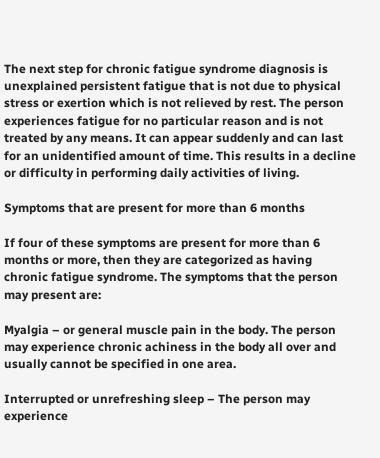The next step for chronic fatigue syndrome diagnosis is unexplained persistent fatigue that is not due to physical stress or exertion which is not relieved by rest. The person experiences fatigue for no particular reason and is not treated by any means. It can appear suddenly and can last for an unidentified amount of time. This results in a decline or difficulty in performing daily activities of living.

Symptoms that are present for more than 6 months

If four of these symptoms are present for more than 6 months or more, then they are categorized as having chronic fatigue syndrome. The symptoms that the person may present are:

Myalgia – or general muscle pain in the body. The person may experience chronic achiness in the body all over and usually cannot be specified in one area.

Interrupted or unrefreshing sleep – The person may experience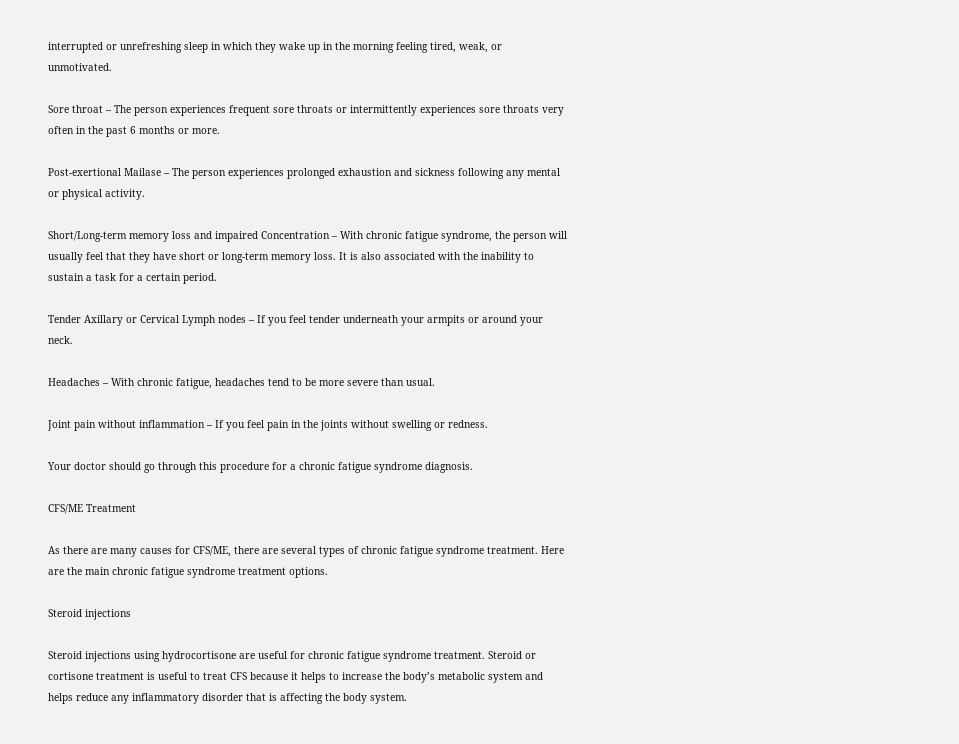interrupted or unrefreshing sleep in which they wake up in the morning feeling tired, weak, or unmotivated.

Sore throat – The person experiences frequent sore throats or intermittently experiences sore throats very often in the past 6 months or more.

Post-exertional Mailase – The person experiences prolonged exhaustion and sickness following any mental or physical activity.

Short/Long-term memory loss and impaired Concentration – With chronic fatigue syndrome, the person will usually feel that they have short or long-term memory loss. It is also associated with the inability to sustain a task for a certain period.

Tender Axillary or Cervical Lymph nodes – If you feel tender underneath your armpits or around your neck.

Headaches – With chronic fatigue, headaches tend to be more severe than usual.

Joint pain without inflammation – If you feel pain in the joints without swelling or redness.

Your doctor should go through this procedure for a chronic fatigue syndrome diagnosis.

CFS/ME Treatment

As there are many causes for CFS/ME, there are several types of chronic fatigue syndrome treatment. Here are the main chronic fatigue syndrome treatment options.

Steroid injections

Steroid injections using hydrocortisone are useful for chronic fatigue syndrome treatment. Steroid or cortisone treatment is useful to treat CFS because it helps to increase the body’s metabolic system and helps reduce any inflammatory disorder that is affecting the body system.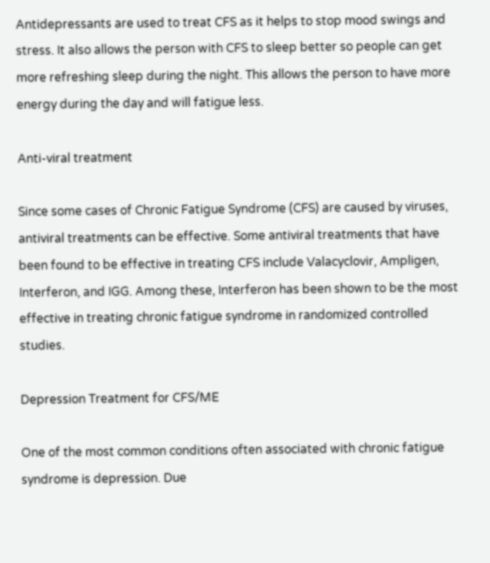Antidepressants are used to treat CFS as it helps to stop mood swings and stress. It also allows the person with CFS to sleep better so people can get more refreshing sleep during the night. This allows the person to have more energy during the day and will fatigue less.

Anti-viral treatment

Since some cases of Chronic Fatigue Syndrome (CFS) are caused by viruses, antiviral treatments can be effective. Some antiviral treatments that have been found to be effective in treating CFS include Valacyclovir, Ampligen, Interferon, and IGG. Among these, Interferon has been shown to be the most effective in treating chronic fatigue syndrome in randomized controlled studies.

Depression Treatment for CFS/ME

One of the most common conditions often associated with chronic fatigue syndrome is depression. Due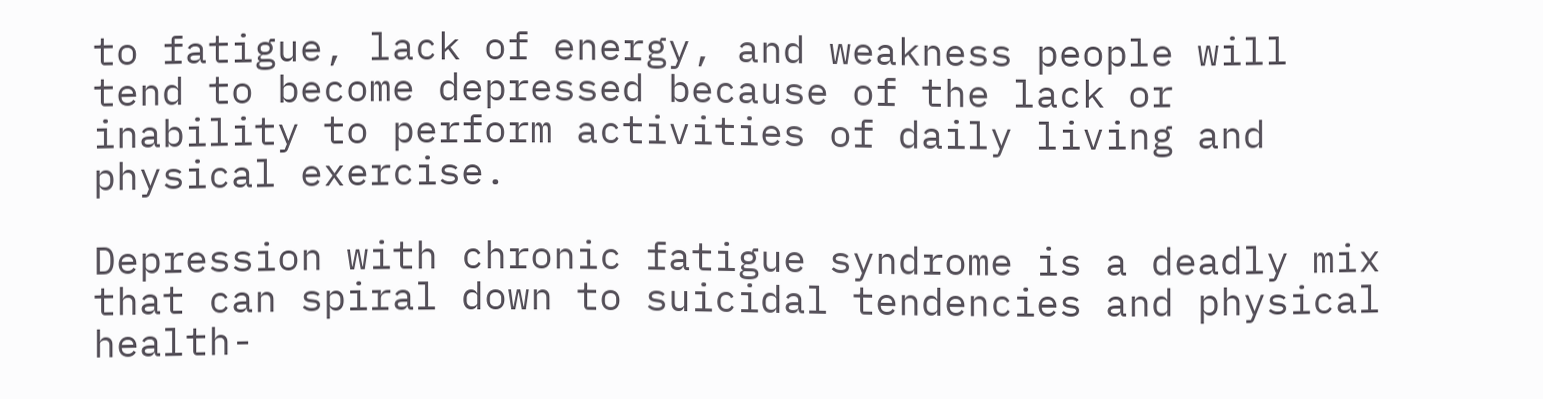to fatigue, lack of energy, and weakness people will tend to become depressed because of the lack or inability to perform activities of daily living and physical exercise.

Depression with chronic fatigue syndrome is a deadly mix that can spiral down to suicidal tendencies and physical health-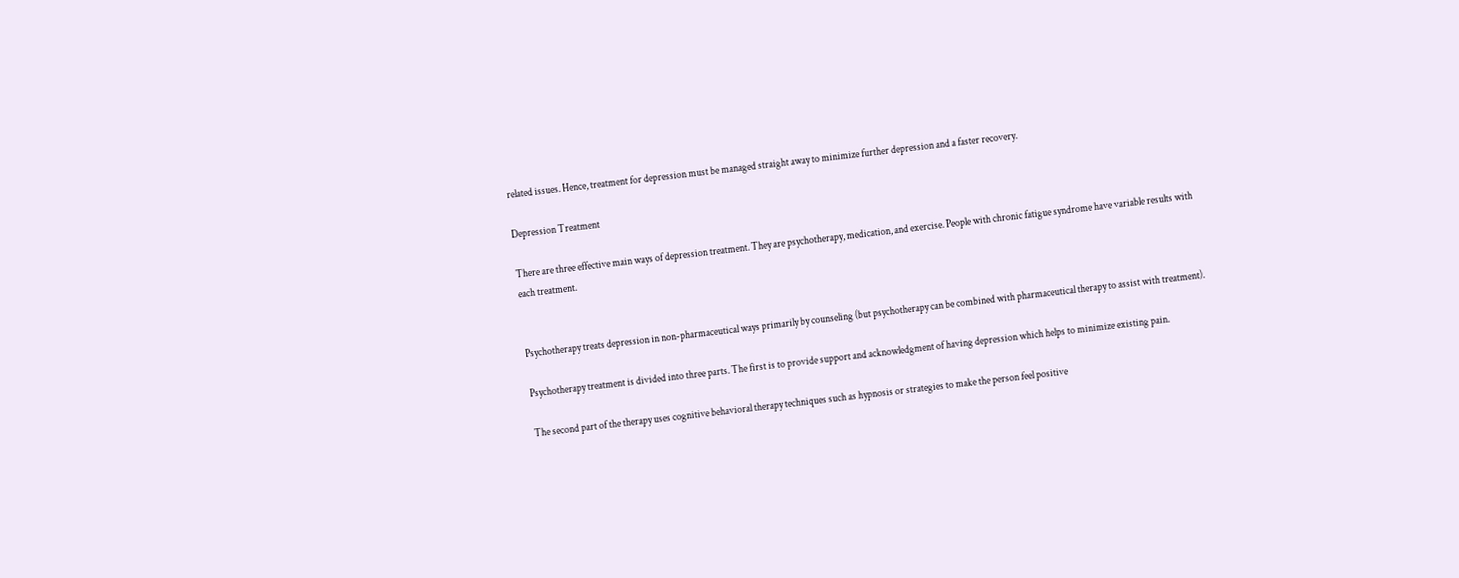related issues. Hence, treatment for depression must be managed straight away to minimize further depression and a faster recovery.

Depression Treatment

There are three effective main ways of depression treatment. They are psychotherapy, medication, and exercise. People with chronic fatigue syndrome have variable results with each treatment.


Psychotherapy treats depression in non-pharmaceutical ways primarily by counseling (but psychotherapy can be combined with pharmaceutical therapy to assist with treatment).

Psychotherapy treatment is divided into three parts. The first is to provide support and acknowledgment of having depression which helps to minimize existing pain.

The second part of the therapy uses cognitive behavioral therapy techniques such as hypnosis or strategies to make the person feel positive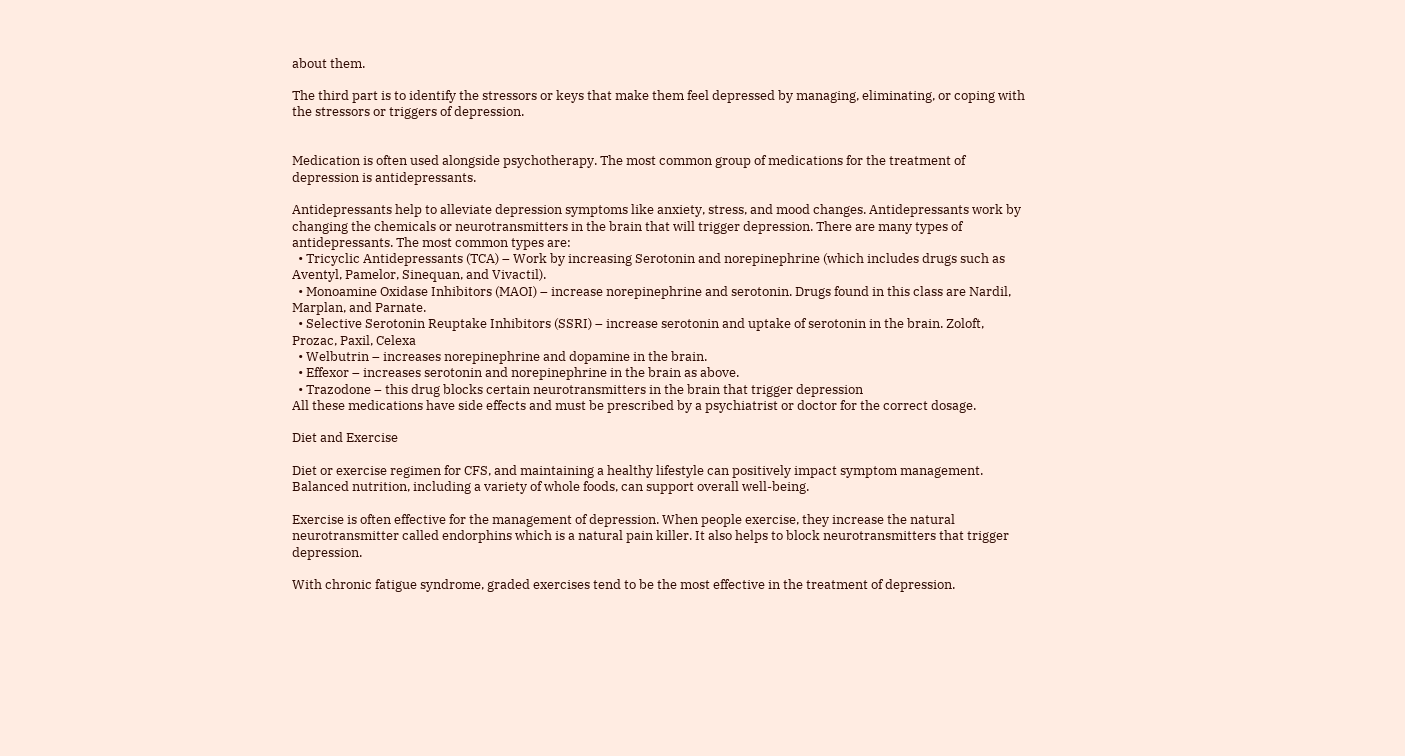about them.

The third part is to identify the stressors or keys that make them feel depressed by managing, eliminating, or coping with the stressors or triggers of depression.


Medication is often used alongside psychotherapy. The most common group of medications for the treatment of depression is antidepressants.

Antidepressants help to alleviate depression symptoms like anxiety, stress, and mood changes. Antidepressants work by changing the chemicals or neurotransmitters in the brain that will trigger depression. There are many types of antidepressants. The most common types are:
  • Tricyclic Antidepressants (TCA) – Work by increasing Serotonin and norepinephrine (which includes drugs such as Aventyl, Pamelor, Sinequan, and Vivactil).
  • Monoamine Oxidase Inhibitors (MAOI) – increase norepinephrine and serotonin. Drugs found in this class are Nardil, Marplan, and Parnate.
  • Selective Serotonin Reuptake Inhibitors (SSRI) – increase serotonin and uptake of serotonin in the brain. Zoloft, Prozac, Paxil, Celexa
  • Welbutrin – increases norepinephrine and dopamine in the brain.
  • Effexor – increases serotonin and norepinephrine in the brain as above.
  • Trazodone – this drug blocks certain neurotransmitters in the brain that trigger depression
All these medications have side effects and must be prescribed by a psychiatrist or doctor for the correct dosage.

Diet and Exercise

Diet or exercise regimen for CFS, and maintaining a healthy lifestyle can positively impact symptom management. Balanced nutrition, including a variety of whole foods, can support overall well-being.

Exercise is often effective for the management of depression. When people exercise, they increase the natural neurotransmitter called endorphins which is a natural pain killer. It also helps to block neurotransmitters that trigger depression.

With chronic fatigue syndrome, graded exercises tend to be the most effective in the treatment of depression.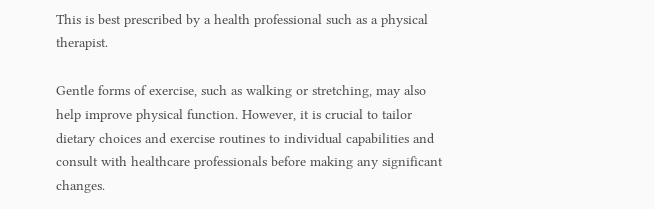This is best prescribed by a health professional such as a physical therapist.

Gentle forms of exercise, such as walking or stretching, may also help improve physical function. However, it is crucial to tailor dietary choices and exercise routines to individual capabilities and consult with healthcare professionals before making any significant changes.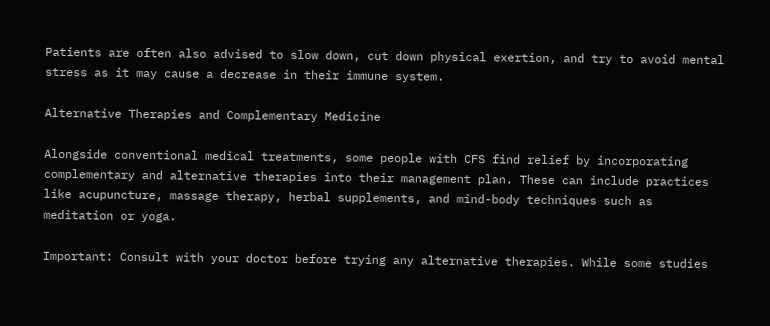Patients are often also advised to slow down, cut down physical exertion, and try to avoid mental stress as it may cause a decrease in their immune system.

Alternative Therapies and Complementary Medicine

Alongside conventional medical treatments, some people with CFS find relief by incorporating complementary and alternative therapies into their management plan. These can include practices like acupuncture, massage therapy, herbal supplements, and mind-body techniques such as meditation or yoga.

Important: Consult with your doctor before trying any alternative therapies. While some studies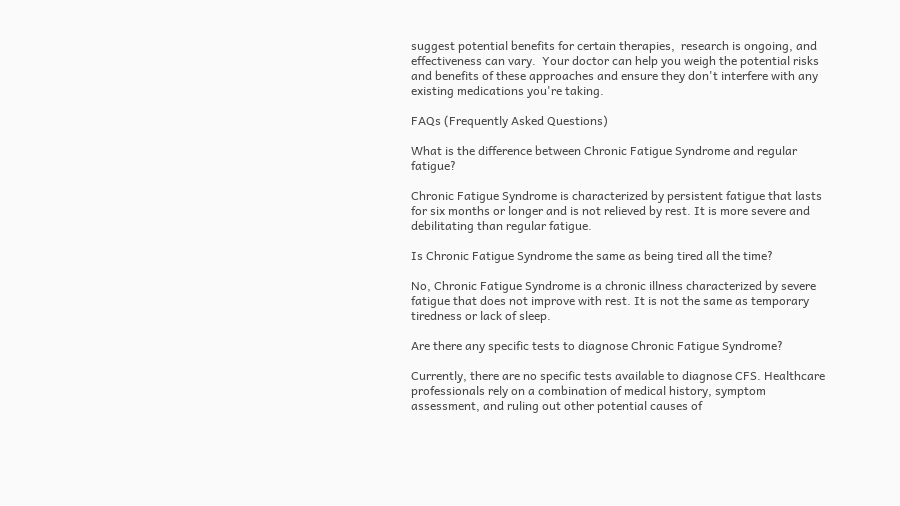suggest potential benefits for certain therapies,  research is ongoing, and effectiveness can vary.  Your doctor can help you weigh the potential risks and benefits of these approaches and ensure they don't interfere with any existing medications you're taking.

FAQs (Frequently Asked Questions)

What is the difference between Chronic Fatigue Syndrome and regular fatigue?

Chronic Fatigue Syndrome is characterized by persistent fatigue that lasts for six months or longer and is not relieved by rest. It is more severe and debilitating than regular fatigue.

Is Chronic Fatigue Syndrome the same as being tired all the time?

No, Chronic Fatigue Syndrome is a chronic illness characterized by severe fatigue that does not improve with rest. It is not the same as temporary tiredness or lack of sleep.

Are there any specific tests to diagnose Chronic Fatigue Syndrome?

Currently, there are no specific tests available to diagnose CFS. Healthcare professionals rely on a combination of medical history, symptom assessment, and ruling out other potential causes of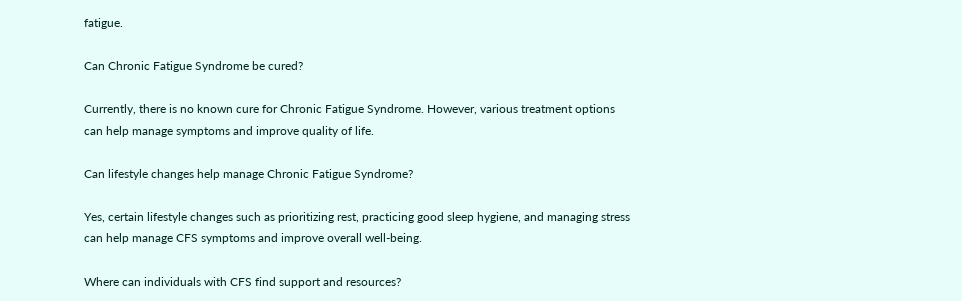fatigue.

Can Chronic Fatigue Syndrome be cured?

Currently, there is no known cure for Chronic Fatigue Syndrome. However, various treatment options can help manage symptoms and improve quality of life.

Can lifestyle changes help manage Chronic Fatigue Syndrome?

Yes, certain lifestyle changes such as prioritizing rest, practicing good sleep hygiene, and managing stress can help manage CFS symptoms and improve overall well-being.

Where can individuals with CFS find support and resources?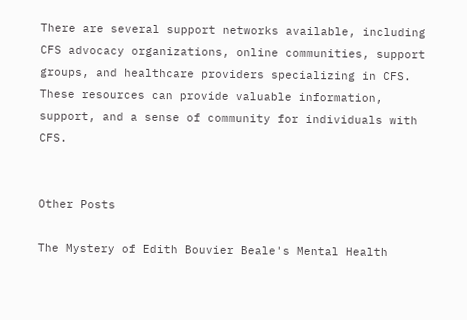There are several support networks available, including CFS advocacy organizations, online communities, support groups, and healthcare providers specializing in CFS. These resources can provide valuable information, support, and a sense of community for individuals with CFS.


Other Posts

The Mystery of Edith Bouvier Beale's Mental Health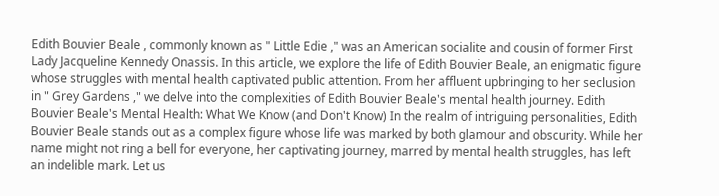Edith Bouvier Beale , commonly known as " Little Edie ," was an American socialite and cousin of former First Lady Jacqueline Kennedy Onassis. In this article, we explore the life of Edith Bouvier Beale, an enigmatic figure whose struggles with mental health captivated public attention. From her affluent upbringing to her seclusion in " Grey Gardens ," we delve into the complexities of Edith Bouvier Beale's mental health journey. Edith Bouvier Beale's Mental Health: What We Know (and Don't Know) In the realm of intriguing personalities, Edith Bouvier Beale stands out as a complex figure whose life was marked by both glamour and obscurity. While her name might not ring a bell for everyone, her captivating journey, marred by mental health struggles, has left an indelible mark. Let us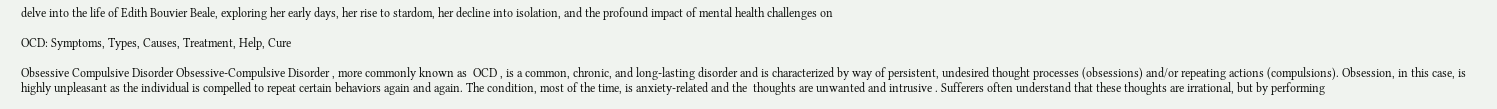delve into the life of Edith Bouvier Beale, exploring her early days, her rise to stardom, her decline into isolation, and the profound impact of mental health challenges on

OCD: Symptoms, Types, Causes, Treatment, Help, Cure

Obsessive Compulsive Disorder Obsessive-Compulsive Disorder , more commonly known as  OCD , is a common, chronic, and long-lasting disorder and is characterized by way of persistent, undesired thought processes (obsessions) and/or repeating actions (compulsions). Obsession, in this case, is highly unpleasant as the individual is compelled to repeat certain behaviors again and again. The condition, most of the time, is anxiety-related and the  thoughts are unwanted and intrusive . Sufferers often understand that these thoughts are irrational, but by performing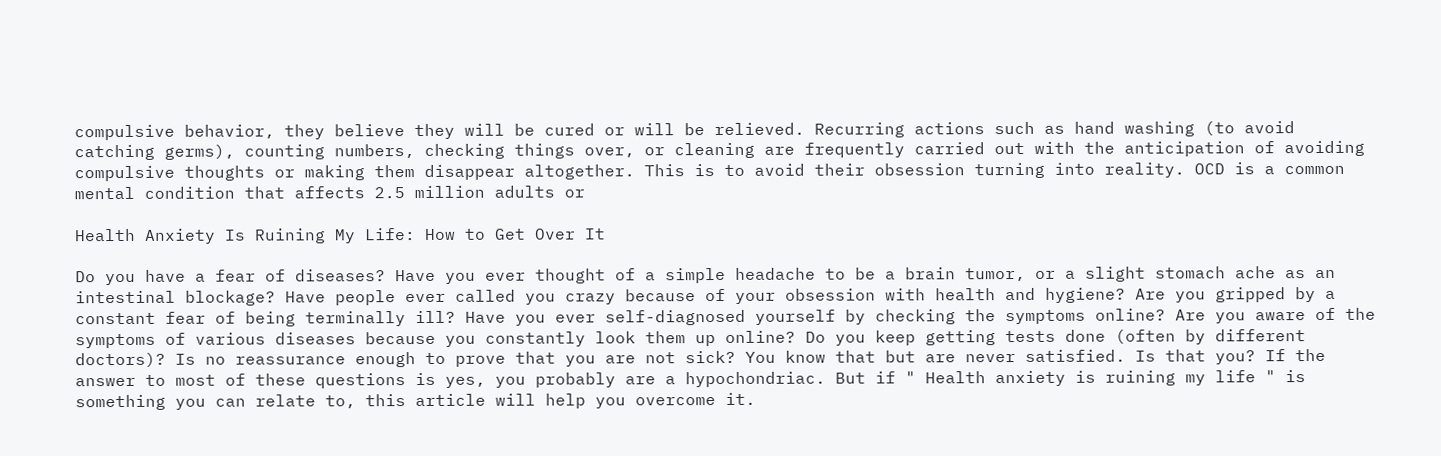compulsive behavior, they believe they will be cured or will be relieved. Recurring actions such as hand washing (to avoid catching germs), counting numbers, checking things over, or cleaning are frequently carried out with the anticipation of avoiding compulsive thoughts or making them disappear altogether. This is to avoid their obsession turning into reality. OCD is a common mental condition that affects 2.5 million adults or

Health Anxiety Is Ruining My Life: How to Get Over It

Do you have a fear of diseases? Have you ever thought of a simple headache to be a brain tumor, or a slight stomach ache as an intestinal blockage? Have people ever called you crazy because of your obsession with health and hygiene? Are you gripped by a constant fear of being terminally ill? Have you ever self-diagnosed yourself by checking the symptoms online? Are you aware of the symptoms of various diseases because you constantly look them up online? Do you keep getting tests done (often by different doctors)? Is no reassurance enough to prove that you are not sick? You know that but are never satisfied. Is that you? If the answer to most of these questions is yes, you probably are a hypochondriac. But if " Health anxiety is ruining my life " is something you can relate to, this article will help you overcome it.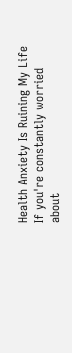Health Anxiety Is Ruining My Life If you're constantly worried about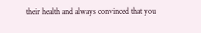their health and always convinced that you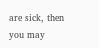are sick, then you may